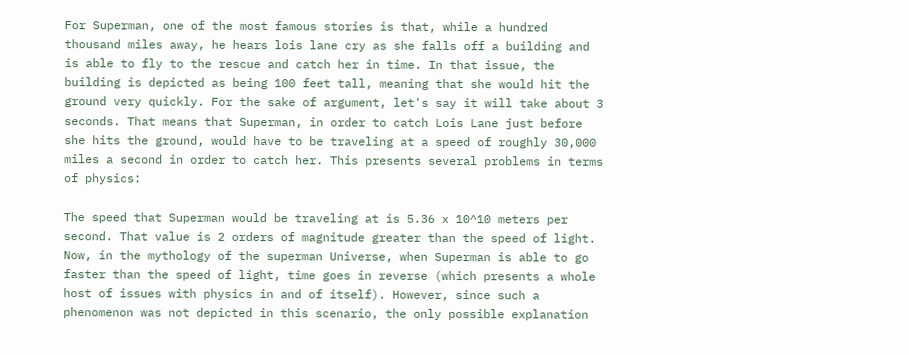For Superman, one of the most famous stories is that, while a hundred thousand miles away, he hears lois lane cry as she falls off a building and is able to fly to the rescue and catch her in time. In that issue, the building is depicted as being 100 feet tall, meaning that she would hit the ground very quickly. For the sake of argument, let's say it will take about 3 seconds. That means that Superman, in order to catch Lois Lane just before she hits the ground, would have to be traveling at a speed of roughly 30,000 miles a second in order to catch her. This presents several problems in terms of physics:

The speed that Superman would be traveling at is 5.36 x 10^10 meters per second. That value is 2 orders of magnitude greater than the speed of light. Now, in the mythology of the superman Universe, when Superman is able to go faster than the speed of light, time goes in reverse (which presents a whole host of issues with physics in and of itself). However, since such a phenomenon was not depicted in this scenario, the only possible explanation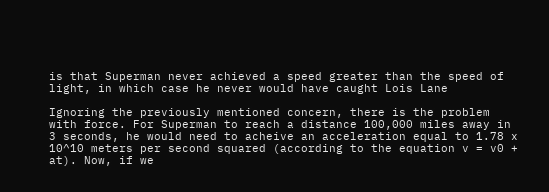is that Superman never achieved a speed greater than the speed of light, in which case he never would have caught Lois Lane

Ignoring the previously mentioned concern, there is the problem with force. For Superman to reach a distance 100,000 miles away in 3 seconds, he would need to acheive an acceleration equal to 1.78 x 10^10 meters per second squared (according to the equation v = v0 + at). Now, if we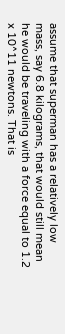assume that superman has a relatively low mass, say 6.8 kilograms, that would still mean he would be traveling with a force equal to 1.2 x 10^11 newtons. That is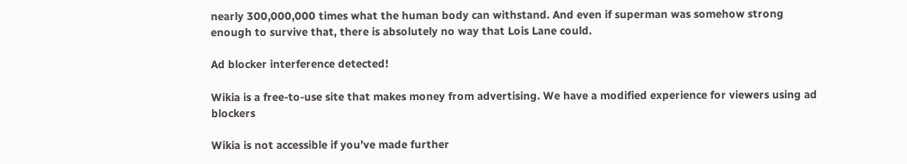nearly 300,000,000 times what the human body can withstand. And even if superman was somehow strong enough to survive that, there is absolutely no way that Lois Lane could.

Ad blocker interference detected!

Wikia is a free-to-use site that makes money from advertising. We have a modified experience for viewers using ad blockers

Wikia is not accessible if you’ve made further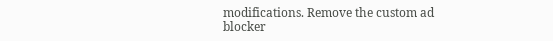modifications. Remove the custom ad blocker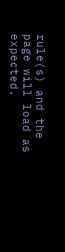rule(s) and the page will load as expected.